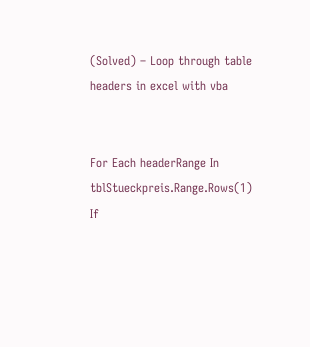(Solved) – Loop through table headers in excel with vba


For Each headerRange In tblStueckpreis.Range.Rows(1)
If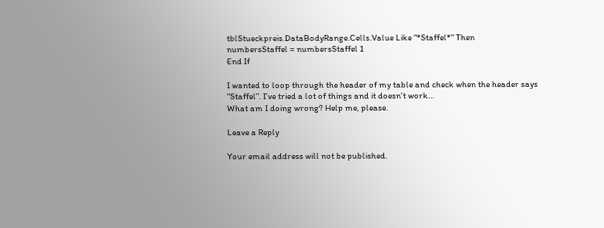tblStueckpreis.DataBodyRange.Cells.Value Like "*Staffel*" Then
numbersStaffel = numbersStaffel 1
End If

I wanted to loop through the header of my table and check when the header says “Staffel”. I’ve tried a lot of things and it doesn’t work…
What am I doing wrong? Help me, please.

Leave a Reply

Your email address will not be published.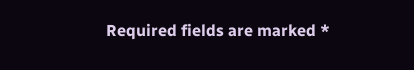Required fields are marked *